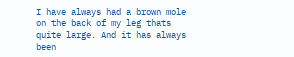I have always had a brown mole on the back of my leg thats quite large. And it has always been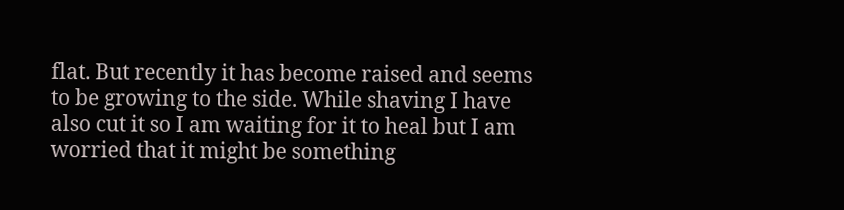flat. But recently it has become raised and seems to be growing to the side. While shaving I have also cut it so I am waiting for it to heal but I am worried that it might be something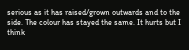serious as it has raised/grown outwards and to the side. The colour has stayed the same. It hurts but I think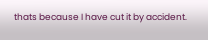thats because I have cut it by accident.